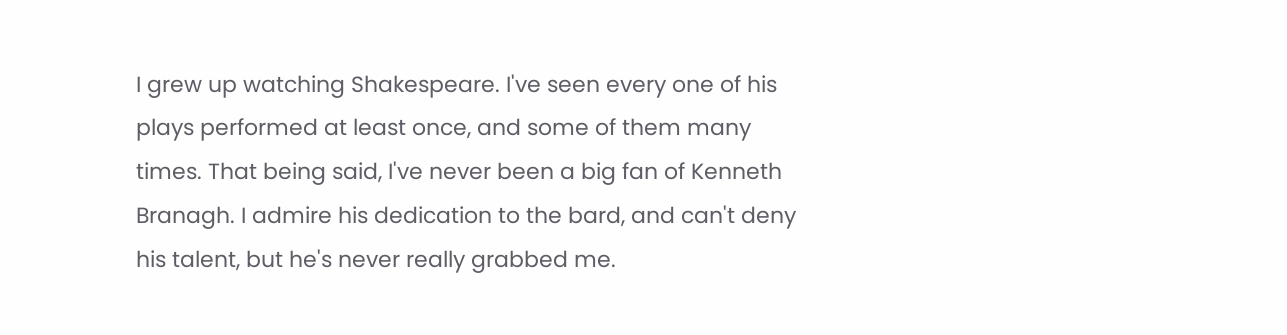I grew up watching Shakespeare. I've seen every one of his plays performed at least once, and some of them many times. That being said, I've never been a big fan of Kenneth Branagh. I admire his dedication to the bard, and can't deny his talent, but he's never really grabbed me.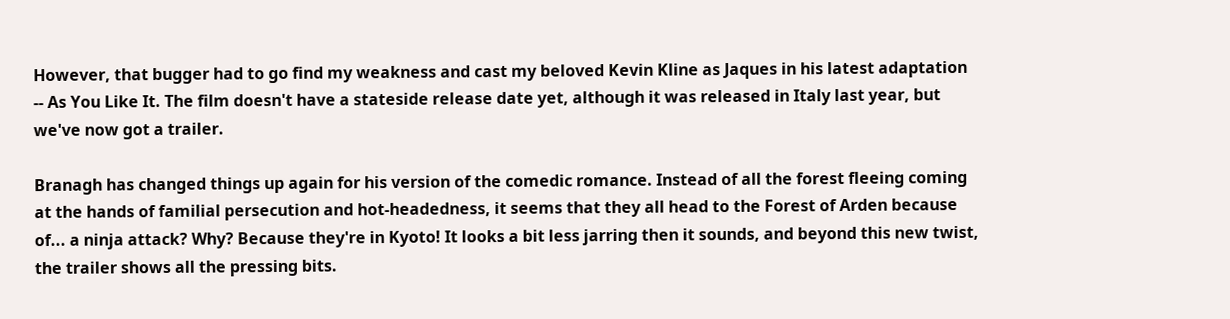However, that bugger had to go find my weakness and cast my beloved Kevin Kline as Jaques in his latest adaptation -- As You Like It. The film doesn't have a stateside release date yet, although it was released in Italy last year, but we've now got a trailer.

Branagh has changed things up again for his version of the comedic romance. Instead of all the forest fleeing coming at the hands of familial persecution and hot-headedness, it seems that they all head to the Forest of Arden because of... a ninja attack? Why? Because they're in Kyoto! It looks a bit less jarring then it sounds, and beyond this new twist, the trailer shows all the pressing bits.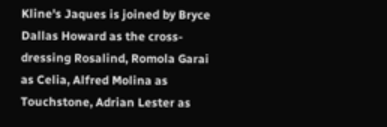Kline's Jaques is joined by Bryce Dallas Howard as the cross-dressing Rosalind, Romola Garai as Celia, Alfred Molina as Touchstone, Adrian Lester as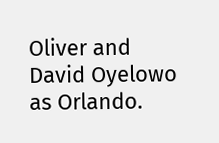Oliver and David Oyelowo as Orlando.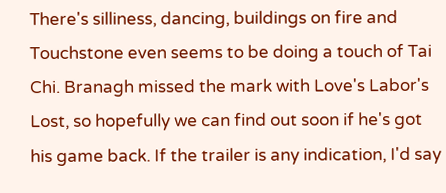There's silliness, dancing, buildings on fire and Touchstone even seems to be doing a touch of Tai Chi. Branagh missed the mark with Love's Labor's Lost, so hopefully we can find out soon if he's got his game back. If the trailer is any indication, I'd say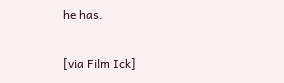he has.

[via Film Ick]